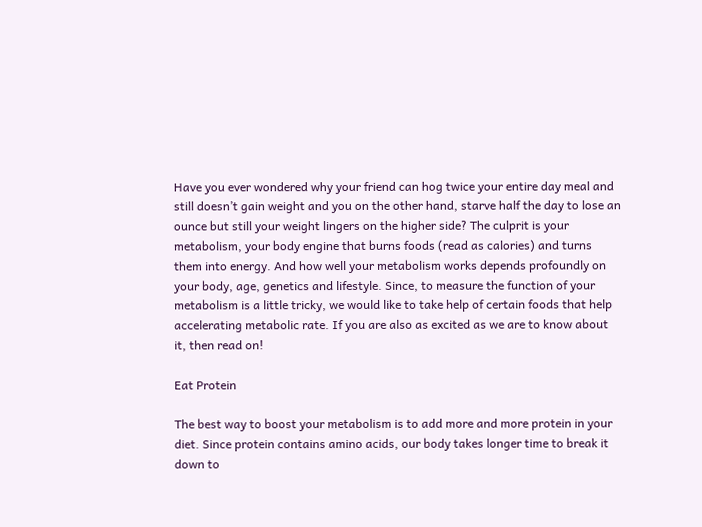Have you ever wondered why your friend can hog twice your entire day meal and still doesn’t gain weight and you on the other hand, starve half the day to lose an ounce but still your weight lingers on the higher side? The culprit is your metabolism, your body engine that burns foods (read as calories) and turns them into energy. And how well your metabolism works depends profoundly on your body, age, genetics and lifestyle. Since, to measure the function of your metabolism is a little tricky, we would like to take help of certain foods that help accelerating metabolic rate. If you are also as excited as we are to know about it, then read on!

Eat Protein

The best way to boost your metabolism is to add more and more protein in your diet. Since protein contains amino acids, our body takes longer time to break it down to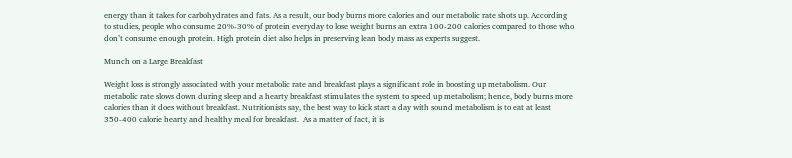energy than it takes for carbohydrates and fats. As a result, our body burns more calories and our metabolic rate shots up. According to studies, people who consume 20%-30% of protein everyday to lose weight burns an extra 100-200 calories compared to those who don’t consume enough protein. High protein diet also helps in preserving lean body mass as experts suggest.

Munch on a Large Breakfast

Weight loss is strongly associated with your metabolic rate and breakfast plays a significant role in boosting up metabolism. Our metabolic rate slows down during sleep and a hearty breakfast stimulates the system to speed up metabolism; hence, body burns more calories than it does without breakfast. Nutritionists say, the best way to kick start a day with sound metabolism is to eat at least 350-400 calorie hearty and healthy meal for breakfast.  As a matter of fact, it is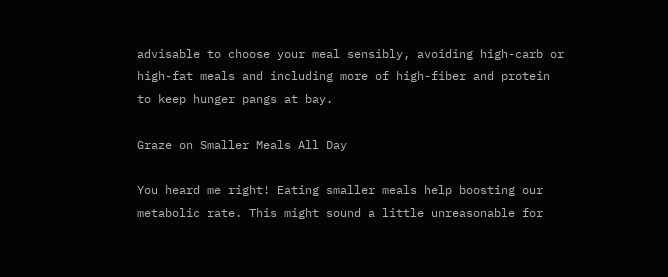advisable to choose your meal sensibly, avoiding high-carb or high-fat meals and including more of high-fiber and protein to keep hunger pangs at bay.

Graze on Smaller Meals All Day

You heard me right! Eating smaller meals help boosting our metabolic rate. This might sound a little unreasonable for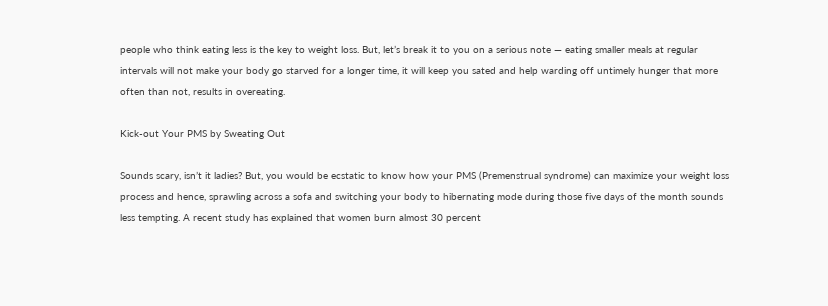people who think eating less is the key to weight loss. But, let’s break it to you on a serious note — eating smaller meals at regular intervals will not make your body go starved for a longer time, it will keep you sated and help warding off untimely hunger that more often than not, results in overeating.

Kick-out Your PMS by Sweating Out

Sounds scary, isn’t it ladies? But, you would be ecstatic to know how your PMS (Premenstrual syndrome) can maximize your weight loss process and hence, sprawling across a sofa and switching your body to hibernating mode during those five days of the month sounds less tempting. A recent study has explained that women burn almost 30 percent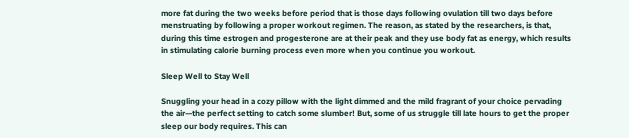more fat during the two weeks before period that is those days following ovulation till two days before menstruating by following a proper workout regimen. The reason, as stated by the researchers, is that, during this time estrogen and progesterone are at their peak and they use body fat as energy, which results in stimulating calorie burning process even more when you continue you workout.

Sleep Well to Stay Well

Snuggling your head in a cozy pillow with the light dimmed and the mild fragrant of your choice pervading the air—the perfect setting to catch some slumber! But, some of us struggle till late hours to get the proper sleep our body requires. This can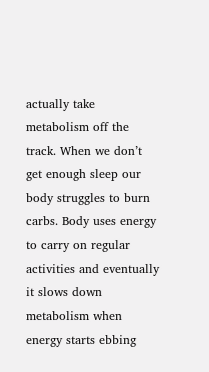actually take metabolism off the track. When we don’t get enough sleep our body struggles to burn carbs. Body uses energy to carry on regular activities and eventually it slows down metabolism when energy starts ebbing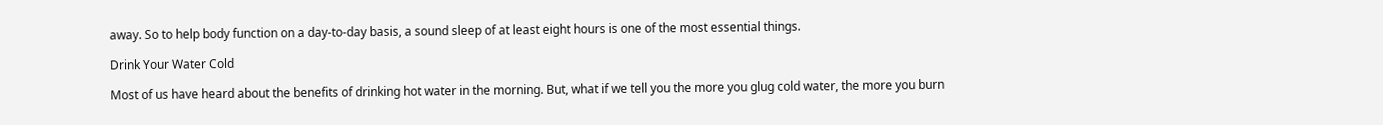away. So to help body function on a day-to-day basis, a sound sleep of at least eight hours is one of the most essential things.

Drink Your Water Cold

Most of us have heard about the benefits of drinking hot water in the morning. But, what if we tell you the more you glug cold water, the more you burn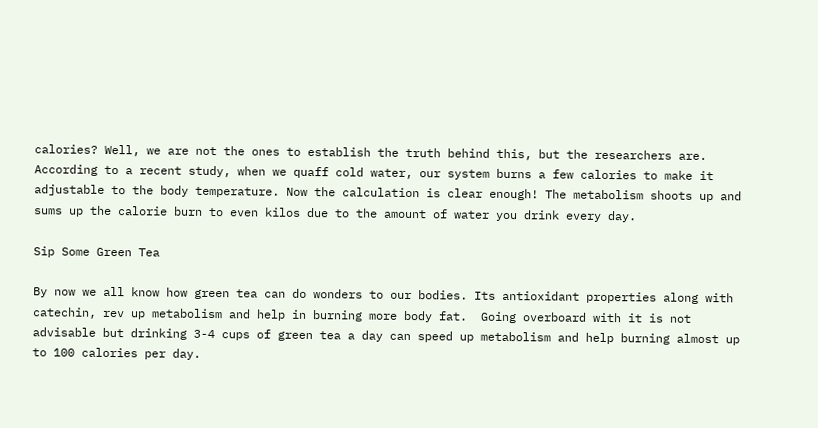calories? Well, we are not the ones to establish the truth behind this, but the researchers are. According to a recent study, when we quaff cold water, our system burns a few calories to make it adjustable to the body temperature. Now the calculation is clear enough! The metabolism shoots up and sums up the calorie burn to even kilos due to the amount of water you drink every day.

Sip Some Green Tea

By now we all know how green tea can do wonders to our bodies. Its antioxidant properties along with catechin, rev up metabolism and help in burning more body fat.  Going overboard with it is not advisable but drinking 3-4 cups of green tea a day can speed up metabolism and help burning almost up to 100 calories per day.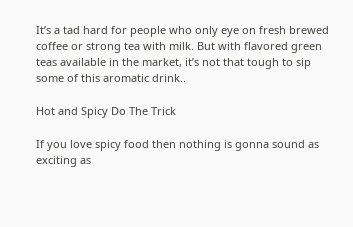It’s a tad hard for people who only eye on fresh brewed coffee or strong tea with milk. But with flavored green teas available in the market, it’s not that tough to sip some of this aromatic drink..

Hot and Spicy Do The Trick

If you love spicy food then nothing is gonna sound as exciting as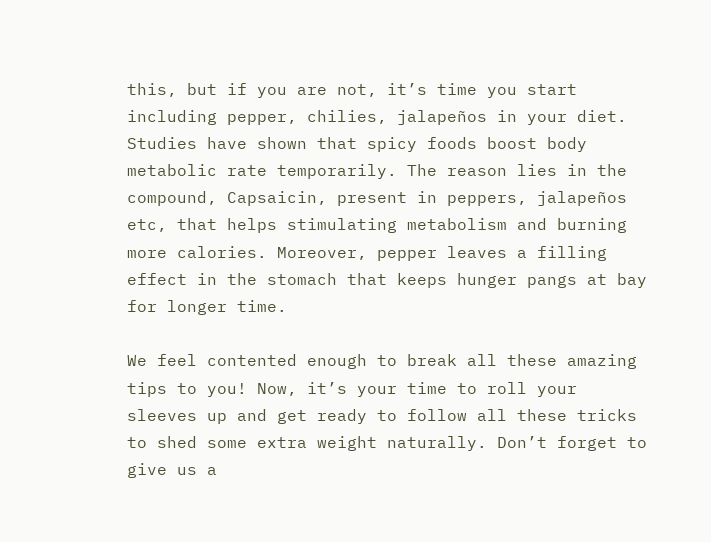this, but if you are not, it’s time you start including pepper, chilies, jalapeños in your diet. Studies have shown that spicy foods boost body metabolic rate temporarily. The reason lies in the compound, Capsaicin, present in peppers, jalapeños etc, that helps stimulating metabolism and burning more calories. Moreover, pepper leaves a filling effect in the stomach that keeps hunger pangs at bay for longer time.

We feel contented enough to break all these amazing tips to you! Now, it’s your time to roll your sleeves up and get ready to follow all these tricks to shed some extra weight naturally. Don’t forget to give us a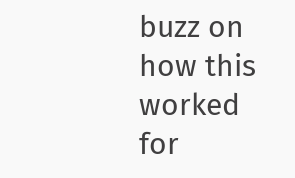buzz on how this worked for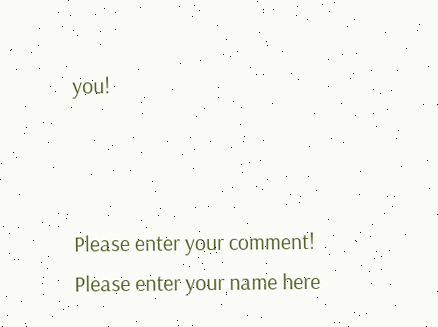you!



Please enter your comment!
Please enter your name here